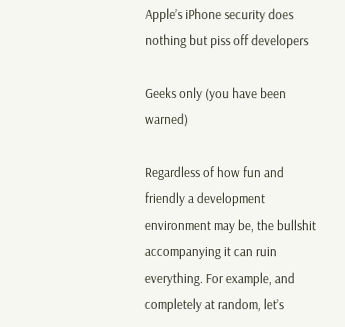Apple’s iPhone security does nothing but piss off developers

Geeks only (you have been warned)

Regardless of how fun and friendly a development environment may be, the bullshit accompanying it can ruin everything. For example, and completely at random, let’s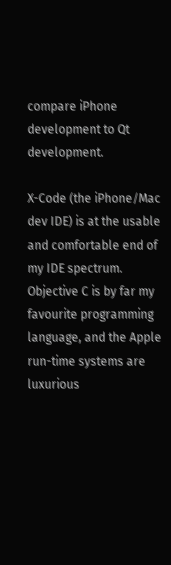compare iPhone development to Qt development.

X-Code (the iPhone/Mac dev IDE) is at the usable and comfortable end of my IDE spectrum. Objective C is by far my favourite programming language, and the Apple run-time systems are luxurious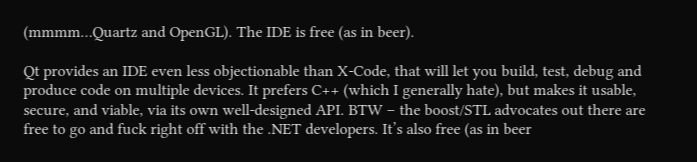(mmmm…Quartz and OpenGL). The IDE is free (as in beer).

Qt provides an IDE even less objectionable than X-Code, that will let you build, test, debug and produce code on multiple devices. It prefers C++ (which I generally hate), but makes it usable, secure, and viable, via its own well-designed API. BTW – the boost/STL advocates out there are free to go and fuck right off with the .NET developers. It’s also free (as in beer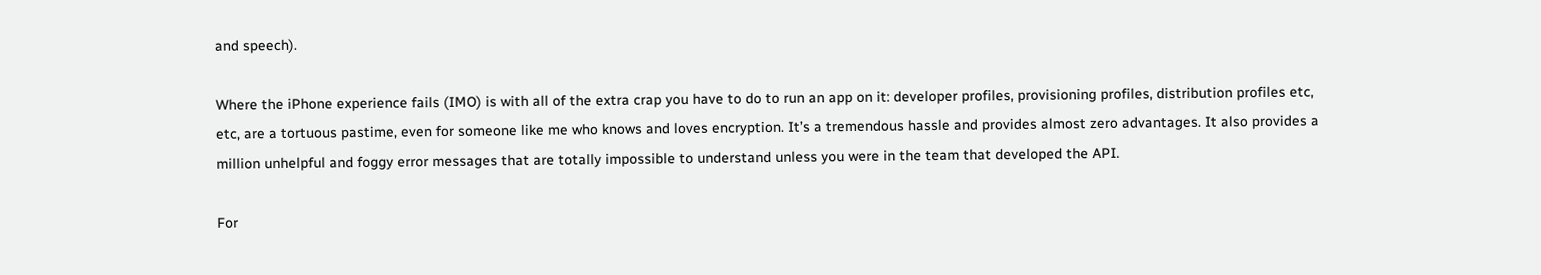and speech).

Where the iPhone experience fails (IMO) is with all of the extra crap you have to do to run an app on it: developer profiles, provisioning profiles, distribution profiles etc, etc, are a tortuous pastime, even for someone like me who knows and loves encryption. It’s a tremendous hassle and provides almost zero advantages. It also provides a million unhelpful and foggy error messages that are totally impossible to understand unless you were in the team that developed the API.

For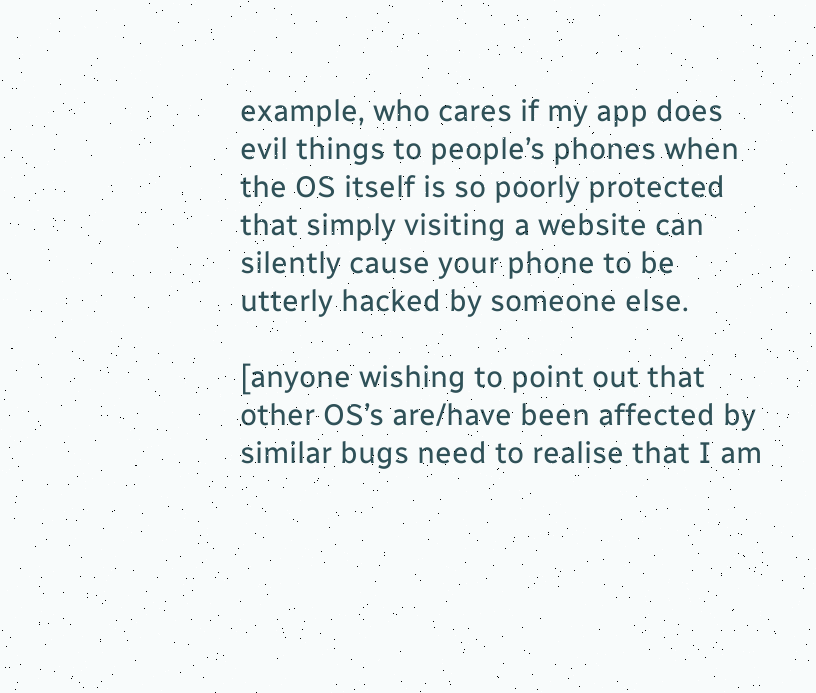example, who cares if my app does evil things to people’s phones when the OS itself is so poorly protected that simply visiting a website can silently cause your phone to be utterly hacked by someone else.

[anyone wishing to point out that other OS’s are/have been affected by similar bugs need to realise that I am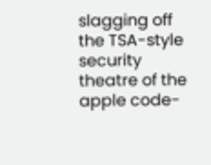slagging off the TSA-style security theatre of the apple code-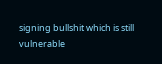signing bullshit which is still vulnerable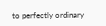to perfectly ordinary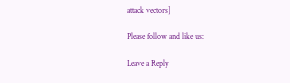attack vectors]

Please follow and like us:

Leave a Reply